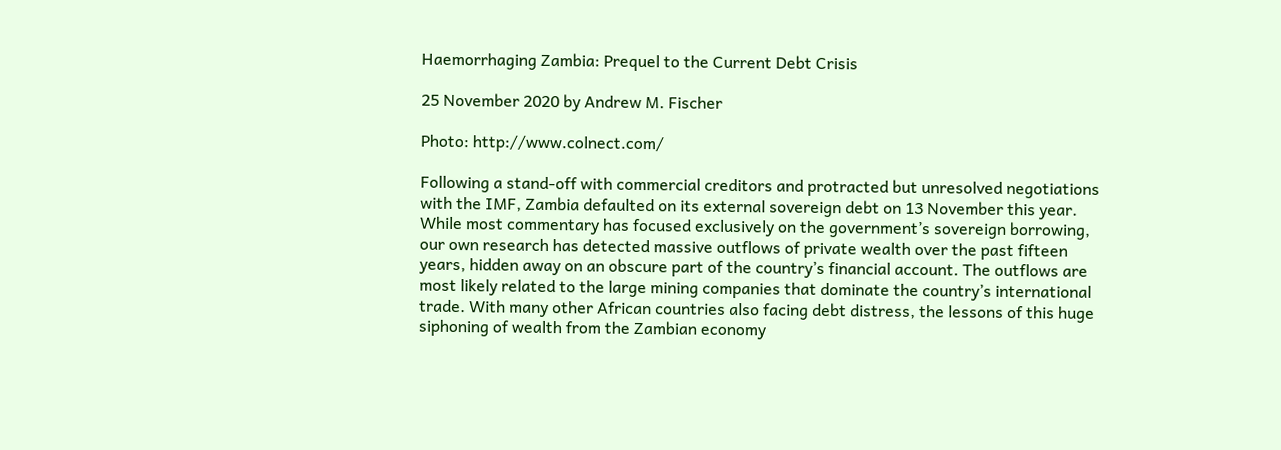Haemorrhaging Zambia: Prequel to the Current Debt Crisis

25 November 2020 by Andrew M. Fischer

Photo: http://www.colnect.com/

Following a stand-off with commercial creditors and protracted but unresolved negotiations with the IMF, Zambia defaulted on its external sovereign debt on 13 November this year. While most commentary has focused exclusively on the government’s sovereign borrowing, our own research has detected massive outflows of private wealth over the past fifteen years, hidden away on an obscure part of the country’s financial account. The outflows are most likely related to the large mining companies that dominate the country’s international trade. With many other African countries also facing debt distress, the lessons of this huge siphoning of wealth from the Zambian economy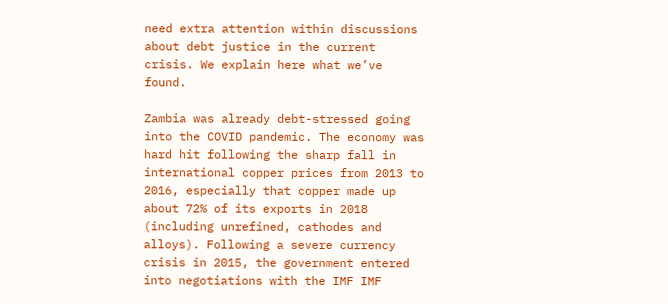need extra attention within discussions about debt justice in the current crisis. We explain here what we’ve found.

Zambia was already debt-stressed going into the COVID pandemic. The economy was hard hit following the sharp fall in international copper prices from 2013 to 2016, especially that copper made up about 72% of its exports in 2018 (including unrefined, cathodes and alloys). Following a severe currency crisis in 2015, the government entered into negotiations with the IMF IMF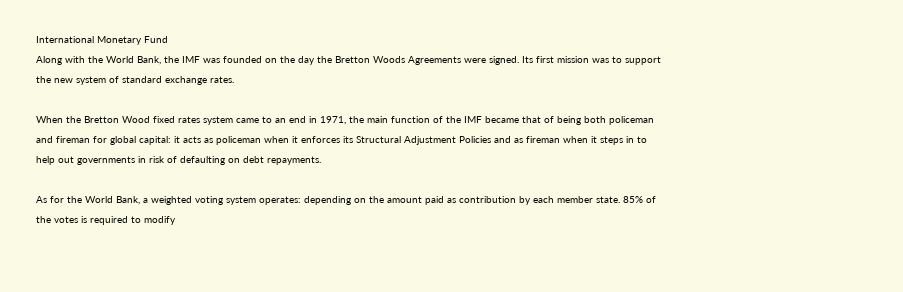International Monetary Fund
Along with the World Bank, the IMF was founded on the day the Bretton Woods Agreements were signed. Its first mission was to support the new system of standard exchange rates.

When the Bretton Wood fixed rates system came to an end in 1971, the main function of the IMF became that of being both policeman and fireman for global capital: it acts as policeman when it enforces its Structural Adjustment Policies and as fireman when it steps in to help out governments in risk of defaulting on debt repayments.

As for the World Bank, a weighted voting system operates: depending on the amount paid as contribution by each member state. 85% of the votes is required to modify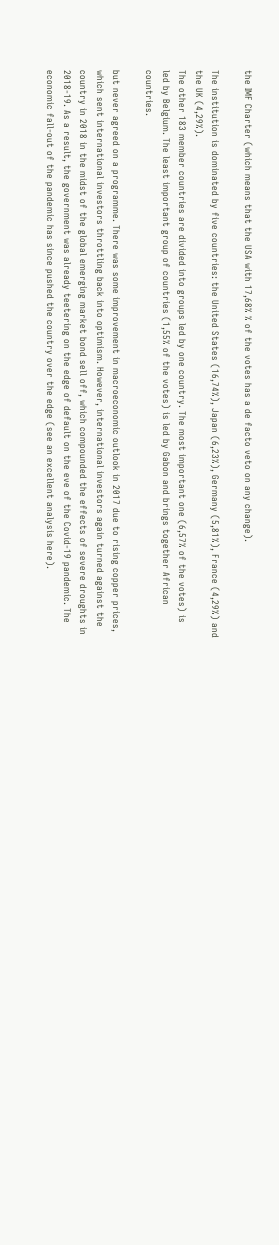the IMF Charter (which means that the USA with 17,68% % of the votes has a de facto veto on any change).

The institution is dominated by five countries: the United States (16,74%), Japan (6,23%), Germany (5,81%), France (4,29%) and the UK (4,29%).
The other 183 member countries are divided into groups led by one country. The most important one (6,57% of the votes) is led by Belgium. The least important group of countries (1,55% of the votes) is led by Gabon and brings together African countries.

but never agreed on a programme. There was some improvement in macroeconomic outlook in 2017 due to rising copper prices, which sent international investors throttling back into optimism. However, international investors again turned against the country in 2018 in the midst of the global emerging market bond sell off, which compounded the effects of severe droughts in 2018-19. As a result, the government was already teetering on the edge of default on the eve of the Covid-19 pandemic. The economic fall-out of the pandemic has since pushed the country over the edge (see an excellent analysis here).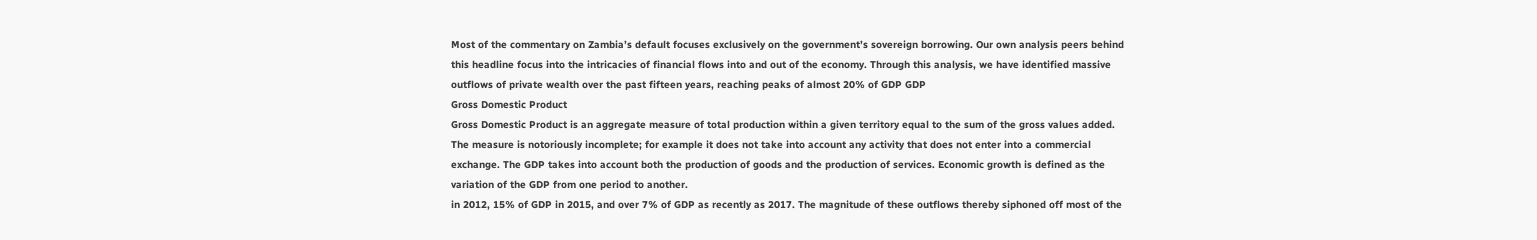Most of the commentary on Zambia’s default focuses exclusively on the government’s sovereign borrowing. Our own analysis peers behind this headline focus into the intricacies of financial flows into and out of the economy. Through this analysis, we have identified massive outflows of private wealth over the past fifteen years, reaching peaks of almost 20% of GDP GDP
Gross Domestic Product
Gross Domestic Product is an aggregate measure of total production within a given territory equal to the sum of the gross values added. The measure is notoriously incomplete; for example it does not take into account any activity that does not enter into a commercial exchange. The GDP takes into account both the production of goods and the production of services. Economic growth is defined as the variation of the GDP from one period to another.
in 2012, 15% of GDP in 2015, and over 7% of GDP as recently as 2017. The magnitude of these outflows thereby siphoned off most of the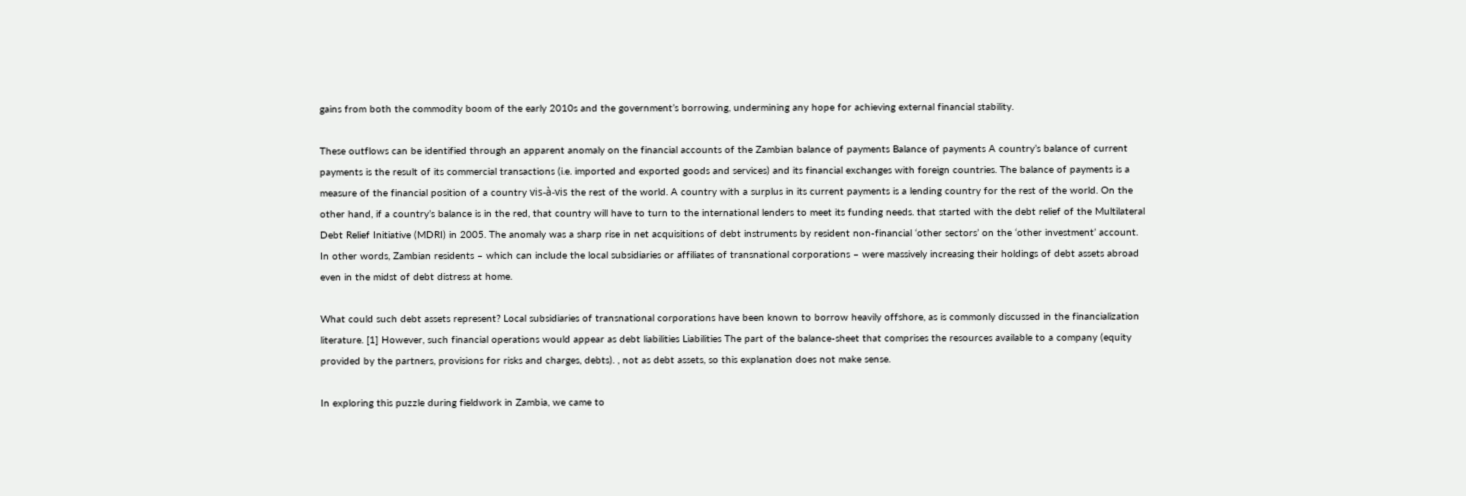gains from both the commodity boom of the early 2010s and the government’s borrowing, undermining any hope for achieving external financial stability.

These outflows can be identified through an apparent anomaly on the financial accounts of the Zambian balance of payments Balance of payments A country’s balance of current payments is the result of its commercial transactions (i.e. imported and exported goods and services) and its financial exchanges with foreign countries. The balance of payments is a measure of the financial position of a country vis-à-vis the rest of the world. A country with a surplus in its current payments is a lending country for the rest of the world. On the other hand, if a country’s balance is in the red, that country will have to turn to the international lenders to meet its funding needs. that started with the debt relief of the Multilateral Debt Relief Initiative (MDRI) in 2005. The anomaly was a sharp rise in net acquisitions of debt instruments by resident non-financial ‘other sectors’ on the ‘other investment’ account. In other words, Zambian residents – which can include the local subsidiaries or affiliates of transnational corporations – were massively increasing their holdings of debt assets abroad even in the midst of debt distress at home.

What could such debt assets represent? Local subsidiaries of transnational corporations have been known to borrow heavily offshore, as is commonly discussed in the financialization literature. [1] However, such financial operations would appear as debt liabilities Liabilities The part of the balance-sheet that comprises the resources available to a company (equity provided by the partners, provisions for risks and charges, debts). , not as debt assets, so this explanation does not make sense.

In exploring this puzzle during fieldwork in Zambia, we came to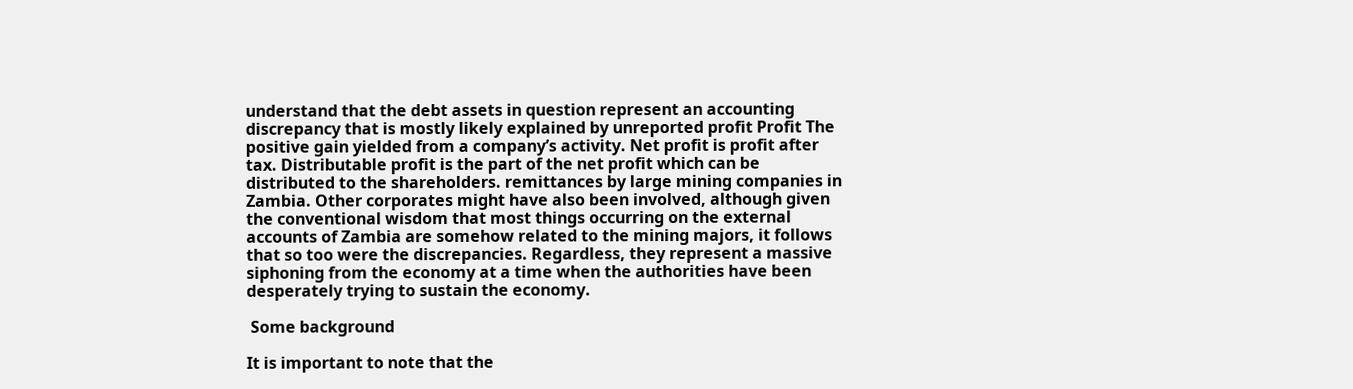understand that the debt assets in question represent an accounting discrepancy that is mostly likely explained by unreported profit Profit The positive gain yielded from a company’s activity. Net profit is profit after tax. Distributable profit is the part of the net profit which can be distributed to the shareholders. remittances by large mining companies in Zambia. Other corporates might have also been involved, although given the conventional wisdom that most things occurring on the external accounts of Zambia are somehow related to the mining majors, it follows that so too were the discrepancies. Regardless, they represent a massive siphoning from the economy at a time when the authorities have been desperately trying to sustain the economy.

 Some background

It is important to note that the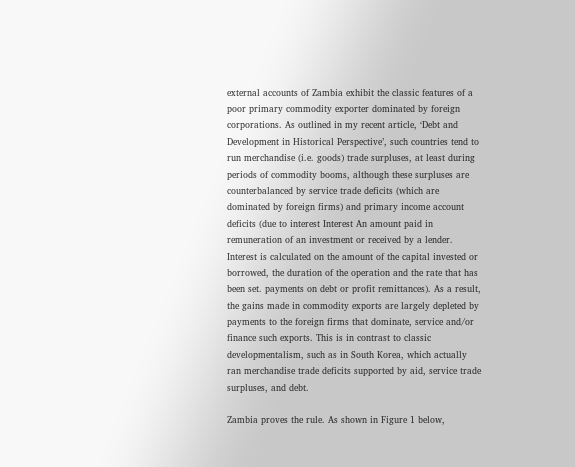external accounts of Zambia exhibit the classic features of a poor primary commodity exporter dominated by foreign corporations. As outlined in my recent article, ‘Debt and Development in Historical Perspective’, such countries tend to run merchandise (i.e. goods) trade surpluses, at least during periods of commodity booms, although these surpluses are counterbalanced by service trade deficits (which are dominated by foreign firms) and primary income account deficits (due to interest Interest An amount paid in remuneration of an investment or received by a lender. Interest is calculated on the amount of the capital invested or borrowed, the duration of the operation and the rate that has been set. payments on debt or profit remittances). As a result, the gains made in commodity exports are largely depleted by payments to the foreign firms that dominate, service and/or finance such exports. This is in contrast to classic developmentalism, such as in South Korea, which actually ran merchandise trade deficits supported by aid, service trade surpluses, and debt.

Zambia proves the rule. As shown in Figure 1 below,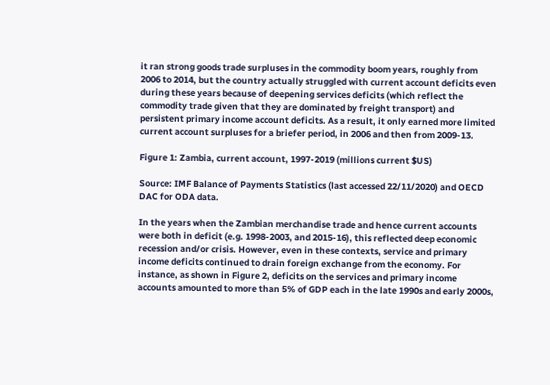it ran strong goods trade surpluses in the commodity boom years, roughly from 2006 to 2014, but the country actually struggled with current account deficits even during these years because of deepening services deficits (which reflect the commodity trade given that they are dominated by freight transport) and persistent primary income account deficits. As a result, it only earned more limited current account surpluses for a briefer period, in 2006 and then from 2009-13.

Figure 1: Zambia, current account, 1997-2019 (millions current $US)

Source: IMF Balance of Payments Statistics (last accessed 22/11/2020) and OECD DAC for ODA data.

In the years when the Zambian merchandise trade and hence current accounts were both in deficit (e.g. 1998-2003, and 2015-16), this reflected deep economic recession and/or crisis. However, even in these contexts, service and primary income deficits continued to drain foreign exchange from the economy. For instance, as shown in Figure 2, deficits on the services and primary income accounts amounted to more than 5% of GDP each in the late 1990s and early 2000s,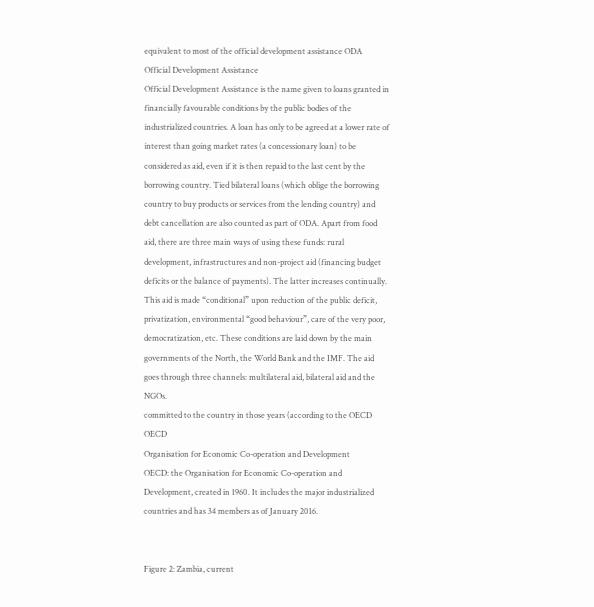equivalent to most of the official development assistance ODA
Official Development Assistance
Official Development Assistance is the name given to loans granted in financially favourable conditions by the public bodies of the industrialized countries. A loan has only to be agreed at a lower rate of interest than going market rates (a concessionary loan) to be considered as aid, even if it is then repaid to the last cent by the borrowing country. Tied bilateral loans (which oblige the borrowing country to buy products or services from the lending country) and debt cancellation are also counted as part of ODA. Apart from food aid, there are three main ways of using these funds: rural development, infrastructures and non-project aid (financing budget deficits or the balance of payments). The latter increases continually. This aid is made “conditional” upon reduction of the public deficit, privatization, environmental “good behaviour”, care of the very poor, democratization, etc. These conditions are laid down by the main governments of the North, the World Bank and the IMF. The aid goes through three channels: multilateral aid, bilateral aid and the NGOs.
committed to the country in those years (according to the OECD OECD
Organisation for Economic Co-operation and Development
OECD: the Organisation for Economic Co-operation and Development, created in 1960. It includes the major industrialized countries and has 34 members as of January 2016.


Figure 2: Zambia, current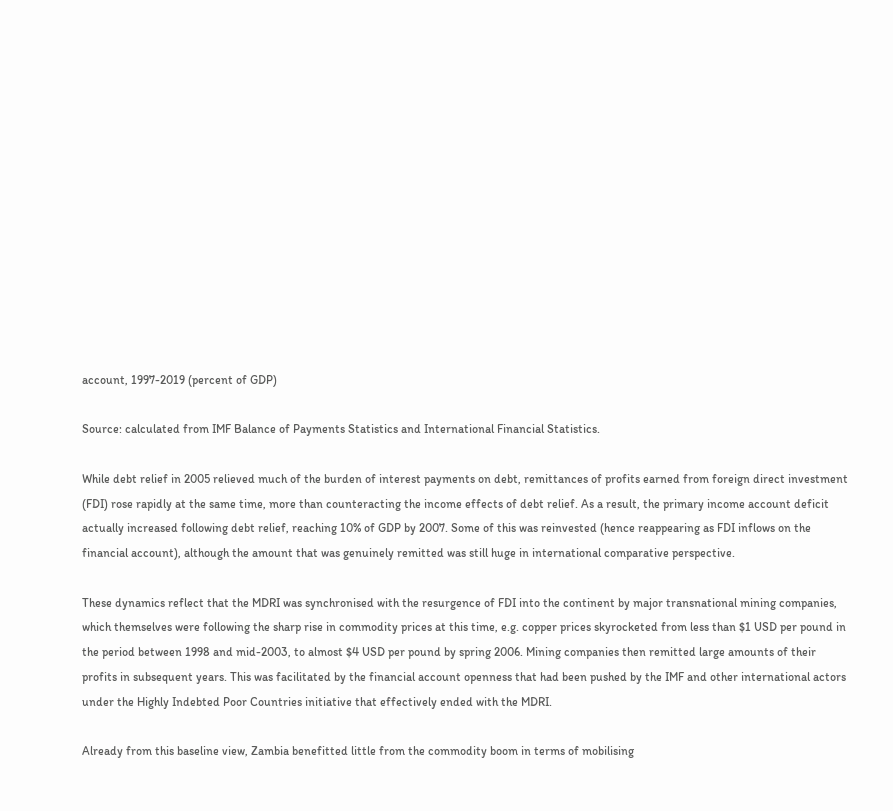account, 1997-2019 (percent of GDP)

Source: calculated from IMF Balance of Payments Statistics and International Financial Statistics.

While debt relief in 2005 relieved much of the burden of interest payments on debt, remittances of profits earned from foreign direct investment (FDI) rose rapidly at the same time, more than counteracting the income effects of debt relief. As a result, the primary income account deficit actually increased following debt relief, reaching 10% of GDP by 2007. Some of this was reinvested (hence reappearing as FDI inflows on the financial account), although the amount that was genuinely remitted was still huge in international comparative perspective.

These dynamics reflect that the MDRI was synchronised with the resurgence of FDI into the continent by major transnational mining companies, which themselves were following the sharp rise in commodity prices at this time, e.g. copper prices skyrocketed from less than $1 USD per pound in the period between 1998 and mid-2003, to almost $4 USD per pound by spring 2006. Mining companies then remitted large amounts of their profits in subsequent years. This was facilitated by the financial account openness that had been pushed by the IMF and other international actors under the Highly Indebted Poor Countries initiative that effectively ended with the MDRI.

Already from this baseline view, Zambia benefitted little from the commodity boom in terms of mobilising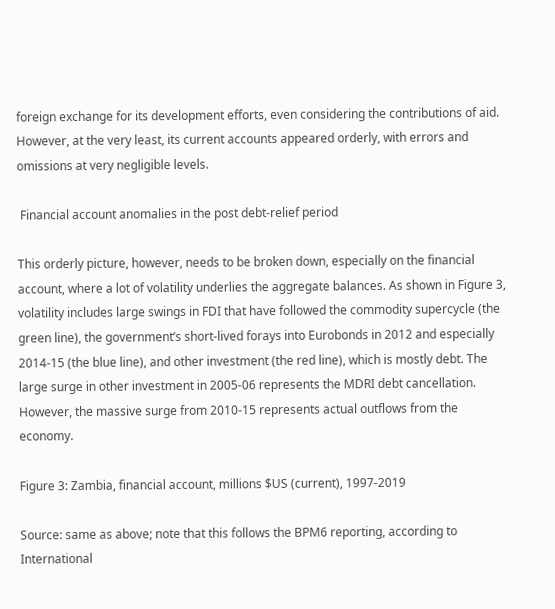foreign exchange for its development efforts, even considering the contributions of aid. However, at the very least, its current accounts appeared orderly, with errors and omissions at very negligible levels.

 Financial account anomalies in the post debt-relief period

This orderly picture, however, needs to be broken down, especially on the financial account, where a lot of volatility underlies the aggregate balances. As shown in Figure 3, volatility includes large swings in FDI that have followed the commodity supercycle (the green line), the government’s short-lived forays into Eurobonds in 2012 and especially 2014-15 (the blue line), and other investment (the red line), which is mostly debt. The large surge in other investment in 2005-06 represents the MDRI debt cancellation. However, the massive surge from 2010-15 represents actual outflows from the economy.

Figure 3: Zambia, financial account, millions $US (current), 1997-2019

Source: same as above; note that this follows the BPM6 reporting, according to International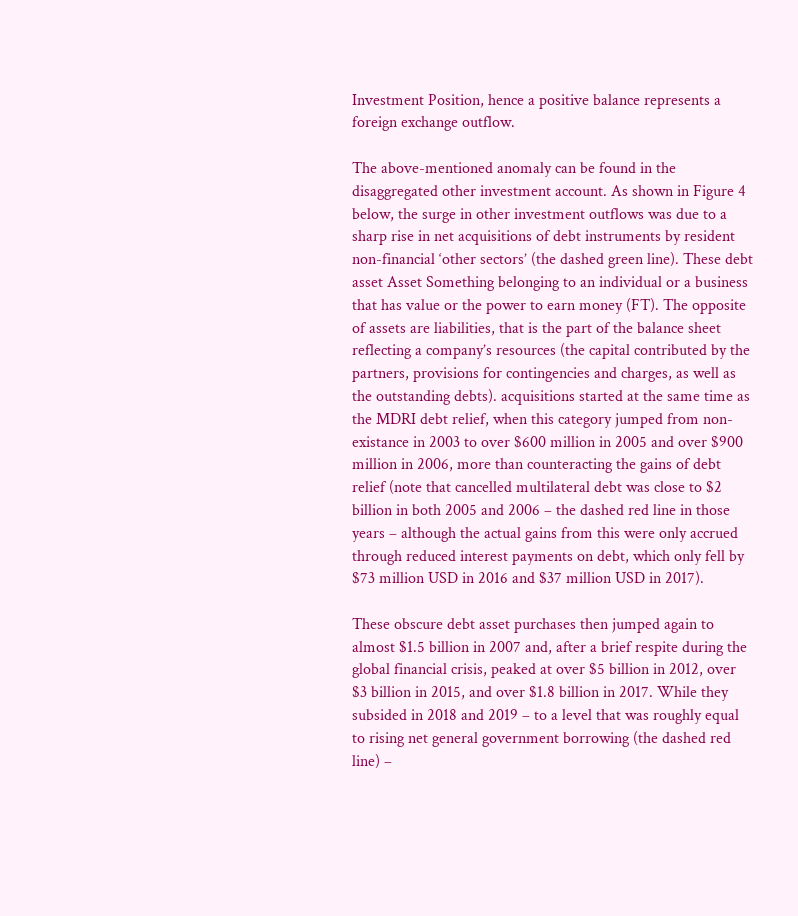Investment Position, hence a positive balance represents a foreign exchange outflow.

The above-mentioned anomaly can be found in the disaggregated other investment account. As shown in Figure 4 below, the surge in other investment outflows was due to a sharp rise in net acquisitions of debt instruments by resident non-financial ‘other sectors’ (the dashed green line). These debt asset Asset Something belonging to an individual or a business that has value or the power to earn money (FT). The opposite of assets are liabilities, that is the part of the balance sheet reflecting a company’s resources (the capital contributed by the partners, provisions for contingencies and charges, as well as the outstanding debts). acquisitions started at the same time as the MDRI debt relief, when this category jumped from non-existance in 2003 to over $600 million in 2005 and over $900 million in 2006, more than counteracting the gains of debt relief (note that cancelled multilateral debt was close to $2 billion in both 2005 and 2006 – the dashed red line in those years – although the actual gains from this were only accrued through reduced interest payments on debt, which only fell by $73 million USD in 2016 and $37 million USD in 2017).

These obscure debt asset purchases then jumped again to almost $1.5 billion in 2007 and, after a brief respite during the global financial crisis, peaked at over $5 billion in 2012, over $3 billion in 2015, and over $1.8 billion in 2017. While they subsided in 2018 and 2019 – to a level that was roughly equal to rising net general government borrowing (the dashed red line) –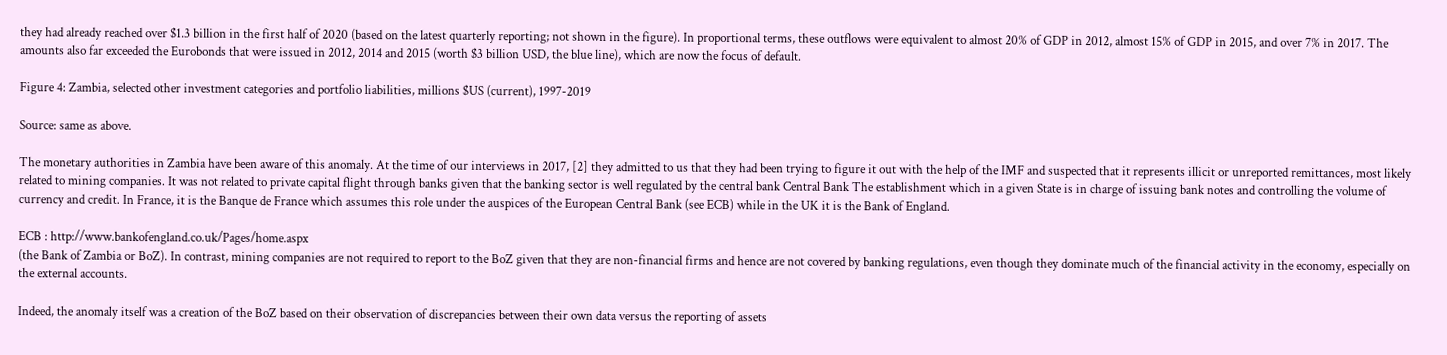they had already reached over $1.3 billion in the first half of 2020 (based on the latest quarterly reporting; not shown in the figure). In proportional terms, these outflows were equivalent to almost 20% of GDP in 2012, almost 15% of GDP in 2015, and over 7% in 2017. The amounts also far exceeded the Eurobonds that were issued in 2012, 2014 and 2015 (worth $3 billion USD, the blue line), which are now the focus of default.

Figure 4: Zambia, selected other investment categories and portfolio liabilities, millions $US (current), 1997-2019

Source: same as above.

The monetary authorities in Zambia have been aware of this anomaly. At the time of our interviews in 2017, [2] they admitted to us that they had been trying to figure it out with the help of the IMF and suspected that it represents illicit or unreported remittances, most likely related to mining companies. It was not related to private capital flight through banks given that the banking sector is well regulated by the central bank Central Bank The establishment which in a given State is in charge of issuing bank notes and controlling the volume of currency and credit. In France, it is the Banque de France which assumes this role under the auspices of the European Central Bank (see ECB) while in the UK it is the Bank of England.

ECB : http://www.bankofengland.co.uk/Pages/home.aspx
(the Bank of Zambia or BoZ). In contrast, mining companies are not required to report to the BoZ given that they are non-financial firms and hence are not covered by banking regulations, even though they dominate much of the financial activity in the economy, especially on the external accounts.

Indeed, the anomaly itself was a creation of the BoZ based on their observation of discrepancies between their own data versus the reporting of assets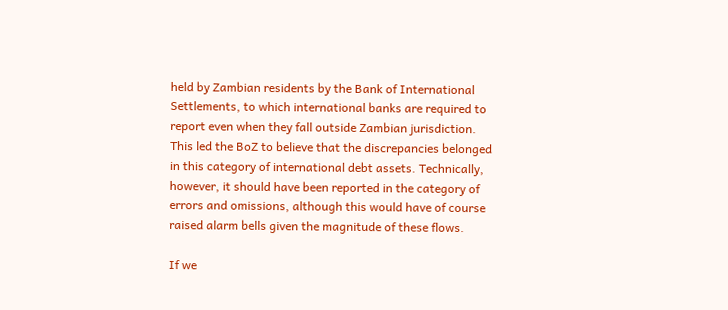held by Zambian residents by the Bank of International Settlements, to which international banks are required to report even when they fall outside Zambian jurisdiction. This led the BoZ to believe that the discrepancies belonged in this category of international debt assets. Technically, however, it should have been reported in the category of errors and omissions, although this would have of course raised alarm bells given the magnitude of these flows.

If we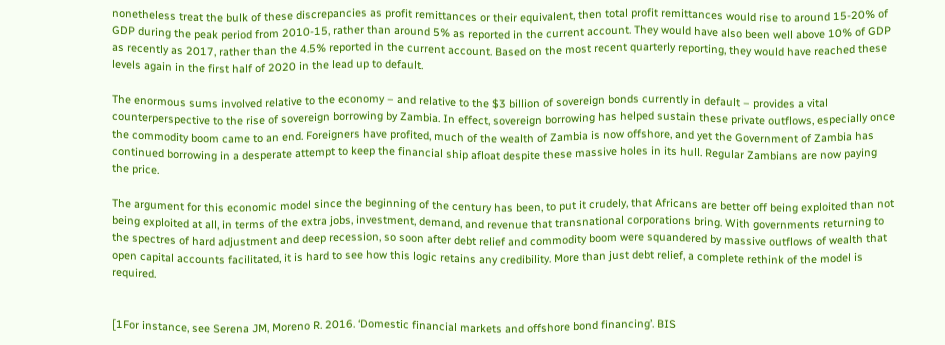nonetheless treat the bulk of these discrepancies as profit remittances or their equivalent, then total profit remittances would rise to around 15-20% of GDP during the peak period from 2010-15, rather than around 5% as reported in the current account. They would have also been well above 10% of GDP as recently as 2017, rather than the 4.5% reported in the current account. Based on the most recent quarterly reporting, they would have reached these levels again in the first half of 2020 in the lead up to default.

The enormous sums involved relative to the economy – and relative to the $3 billion of sovereign bonds currently in default – provides a vital counterperspective to the rise of sovereign borrowing by Zambia. In effect, sovereign borrowing has helped sustain these private outflows, especially once the commodity boom came to an end. Foreigners have profited, much of the wealth of Zambia is now offshore, and yet the Government of Zambia has continued borrowing in a desperate attempt to keep the financial ship afloat despite these massive holes in its hull. Regular Zambians are now paying the price.

The argument for this economic model since the beginning of the century has been, to put it crudely, that Africans are better off being exploited than not being exploited at all, in terms of the extra jobs, investment, demand, and revenue that transnational corporations bring. With governments returning to the spectres of hard adjustment and deep recession, so soon after debt relief and commodity boom were squandered by massive outflows of wealth that open capital accounts facilitated, it is hard to see how this logic retains any credibility. More than just debt relief, a complete rethink of the model is required.


[1For instance, see Serena JM, Moreno R. 2016. ‘Domestic financial markets and offshore bond financing’. BIS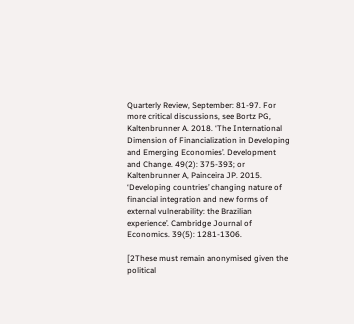Quarterly Review, September: 81-97. For more critical discussions, see Bortz PG, Kaltenbrunner A. 2018. ‘The International Dimension of Financialization in Developing and Emerging Economies’. Development and Change. 49(2): 375-393; or Kaltenbrunner A, Painceira JP. 2015. ‘Developing countries’ changing nature of financial integration and new forms of external vulnerability: the Brazilian experience’. Cambridge Journal of Economics. 39(5): 1281-1306.

[2These must remain anonymised given the political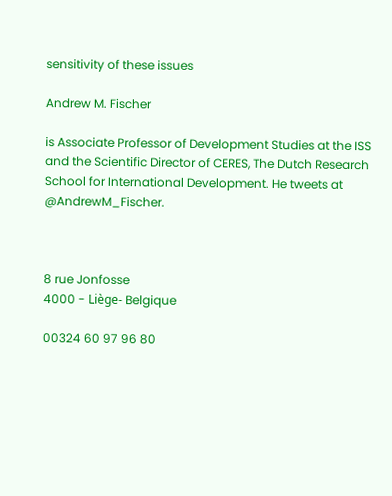sensitivity of these issues

Andrew M. Fischer

is Associate Professor of Development Studies at the ISS and the Scientific Director of CERES, The Dutch Research School for International Development. He tweets at @AndrewM_Fischer.



8 rue Jonfosse
4000 - Liège- Belgique

00324 60 97 96 80